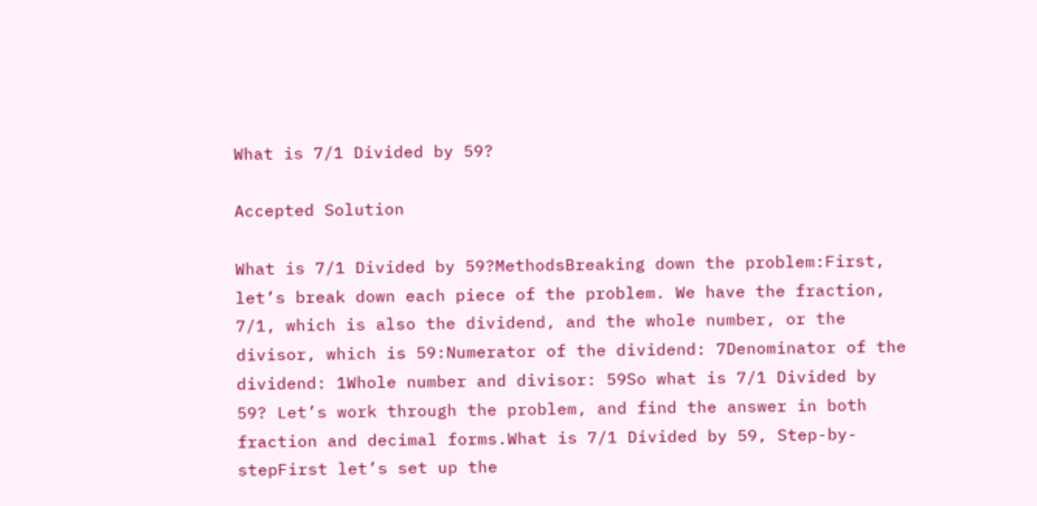What is 7/1 Divided by 59?

Accepted Solution

What is 7/1 Divided by 59?MethodsBreaking down the problem:First, let’s break down each piece of the problem. We have the fraction, 7/1, which is also the dividend, and the whole number, or the divisor, which is 59:Numerator of the dividend: 7Denominator of the dividend: 1Whole number and divisor: 59So what is 7/1 Divided by 59? Let’s work through the problem, and find the answer in both fraction and decimal forms.What is 7/1 Divided by 59, Step-by-stepFirst let’s set up the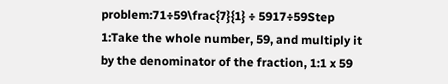problem:71÷59\frac{7}{1} ÷ 5917÷59Step 1:Take the whole number, 59, and multiply it by the denominator of the fraction, 1:1 x 59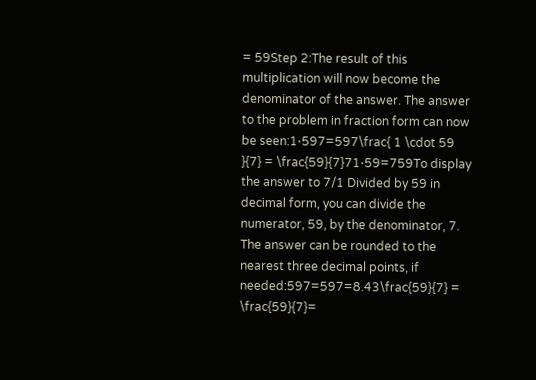= 59Step 2:The result of this multiplication will now become the denominator of the answer. The answer to the problem in fraction form can now be seen:1⋅597=597\frac{ 1 \cdot 59 }{7} = \frac{59}{7}71⋅59=759To display the answer to 7/1 Divided by 59 in decimal form, you can divide the numerator, 59, by the denominator, 7. The answer can be rounded to the nearest three decimal points, if needed:597=597=8.43\frac{59}{7} = \frac{59}{7}=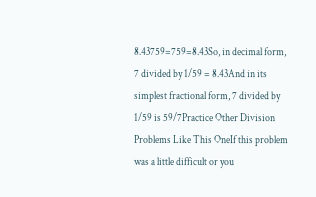8.43759=759=8.43So, in decimal form, 7 divided by 1/59 = 8.43And in its simplest fractional form, 7 divided by 1/59 is 59/7Practice Other Division Problems Like This OneIf this problem was a little difficult or you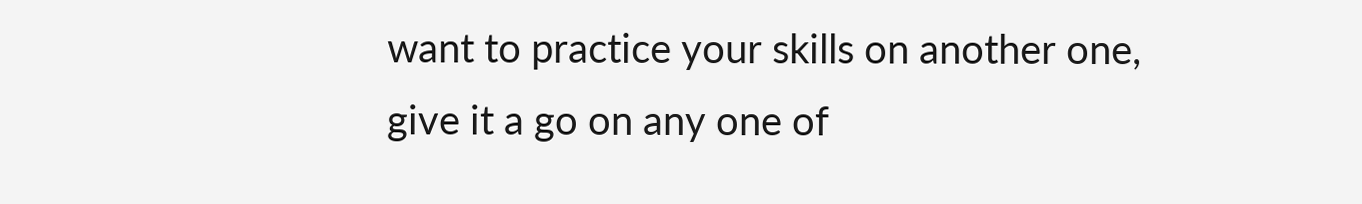want to practice your skills on another one, give it a go on any one of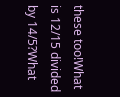these too!What is 12/15 divided by 14/5?What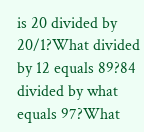is 20 divided by 20/1?What divided by 12 equals 89?84 divided by what equals 97?What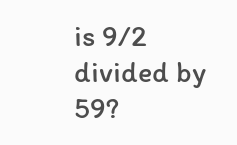is 9/2 divided by 59?